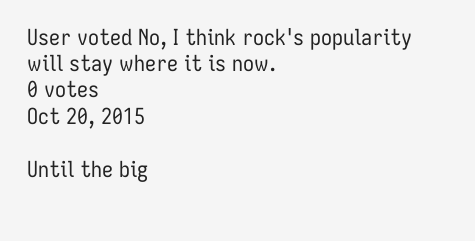User voted No, I think rock's popularity will stay where it is now.
0 votes
Oct 20, 2015

Until the big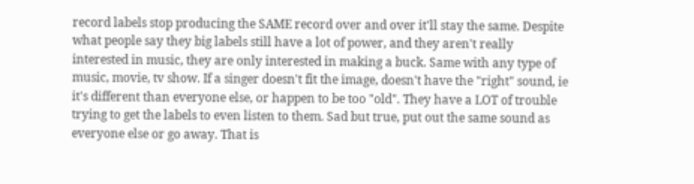record labels stop producing the SAME record over and over it'll stay the same. Despite what people say they big labels still have a lot of power, and they aren't really interested in music, they are only interested in making a buck. Same with any type of music, movie, tv show. If a singer doesn't fit the image, doesn't have the "right" sound, ie it's different than everyone else, or happen to be too "old". They have a LOT of trouble trying to get the labels to even listen to them. Sad but true, put out the same sound as everyone else or go away. That is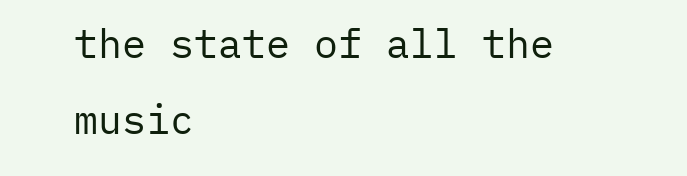the state of all the music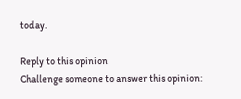today.

Reply to this opinion
Challenge someone to answer this opinion: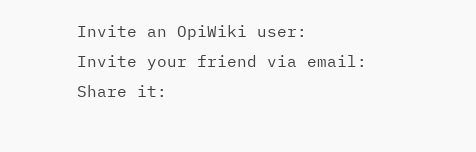Invite an OpiWiki user:
Invite your friend via email:
Share it: